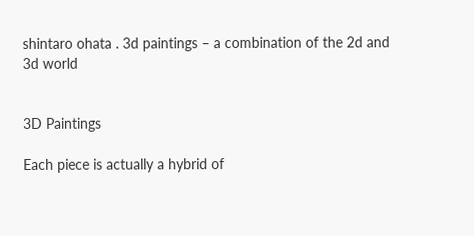shintaro ohata . 3d paintings – a combination of the 2d and 3d world


3D Paintings

Each piece is actually a hybrid of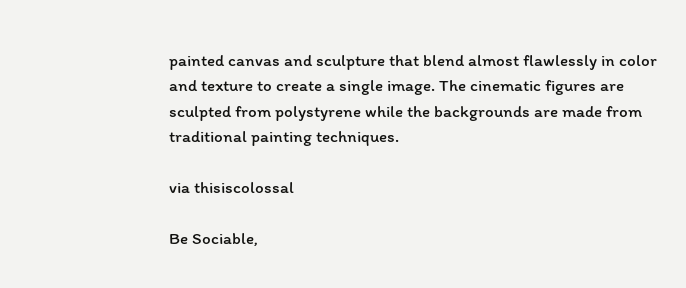painted canvas and sculpture that blend almost flawlessly in color and texture to create a single image. The cinematic figures are sculpted from polystyrene while the backgrounds are made from traditional painting techniques.

via thisiscolossal

Be Sociable,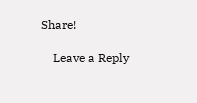Share!

    Leave a Reply